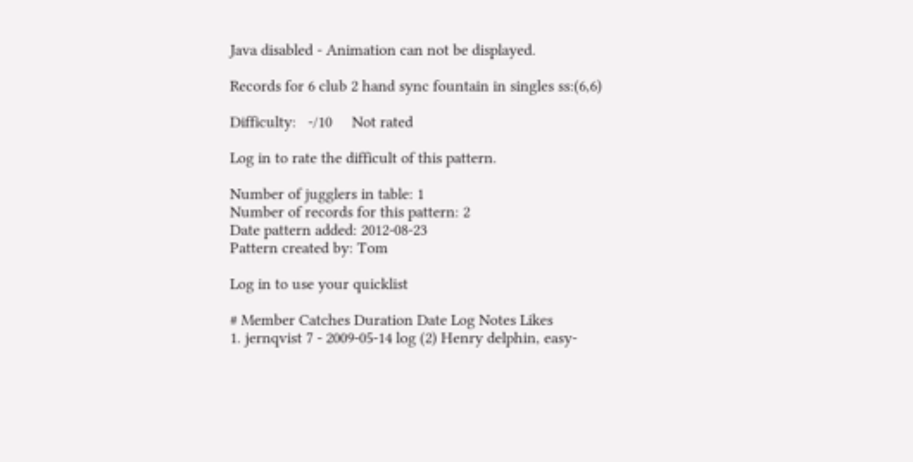Java disabled - Animation can not be displayed.

Records for 6 club 2 hand sync fountain in singles ss:(6,6)

Difficulty:   -/10     Not rated

Log in to rate the difficult of this pattern.

Number of jugglers in table: 1
Number of records for this pattern: 2
Date pattern added: 2012-08-23
Pattern created by: Tom

Log in to use your quicklist

# Member Catches Duration Date Log Notes Likes
1. jernqvist 7 - 2009-05-14 log (2) Henry delphin, easy-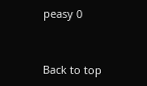peasy 0



Back to top